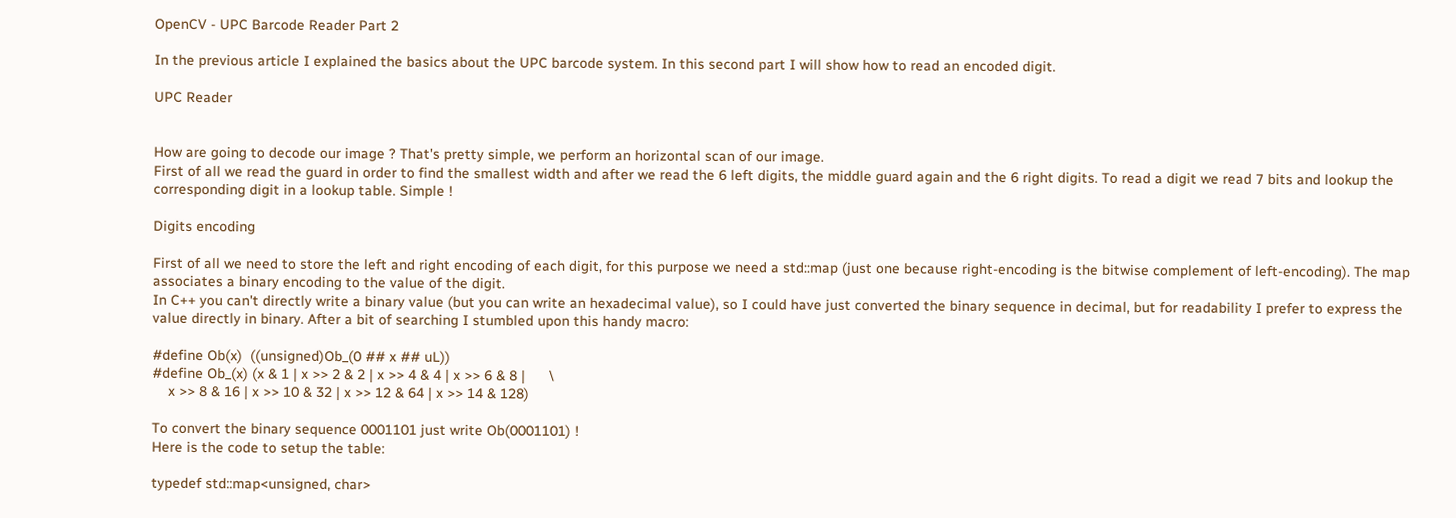OpenCV - UPC Barcode Reader Part 2

In the previous article I explained the basics about the UPC barcode system. In this second part I will show how to read an encoded digit.

UPC Reader


How are going to decode our image ? That's pretty simple, we perform an horizontal scan of our image.
First of all we read the guard in order to find the smallest width and after we read the 6 left digits, the middle guard again and the 6 right digits. To read a digit we read 7 bits and lookup the corresponding digit in a lookup table. Simple !

Digits encoding

First of all we need to store the left and right encoding of each digit, for this purpose we need a std::map (just one because right-encoding is the bitwise complement of left-encoding). The map associates a binary encoding to the value of the digit.
In C++ you can't directly write a binary value (but you can write an hexadecimal value), so I could have just converted the binary sequence in decimal, but for readability I prefer to express the value directly in binary. After a bit of searching I stumbled upon this handy macro:

#define Ob(x)  ((unsigned)Ob_(0 ## x ## uL))
#define Ob_(x) (x & 1 | x >> 2 & 2 | x >> 4 & 4 | x >> 6 & 8 |      \
    x >> 8 & 16 | x >> 10 & 32 | x >> 12 & 64 | x >> 14 & 128)

To convert the binary sequence 0001101 just write Ob(0001101) !
Here is the code to setup the table:

typedef std::map<unsigned, char>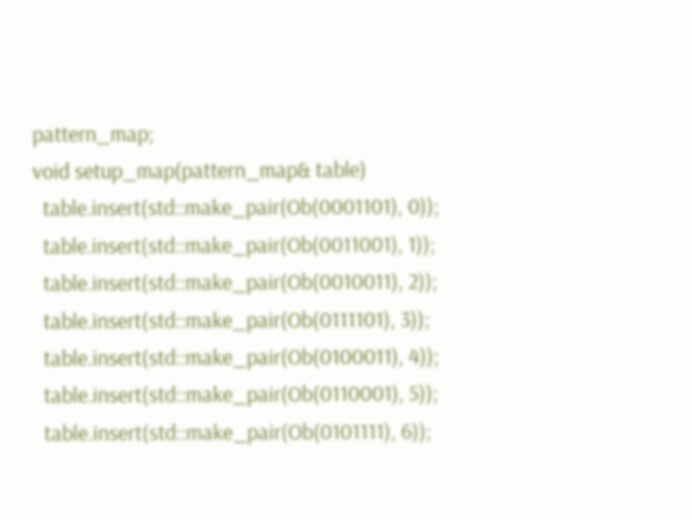pattern_map;
void setup_map(pattern_map& table)
  table.insert(std::make_pair(Ob(0001101), 0));
  table.insert(std::make_pair(Ob(0011001), 1));
  table.insert(std::make_pair(Ob(0010011), 2));
  table.insert(std::make_pair(Ob(0111101), 3));
  table.insert(std::make_pair(Ob(0100011), 4));
  table.insert(std::make_pair(Ob(0110001), 5));
  table.insert(std::make_pair(Ob(0101111), 6));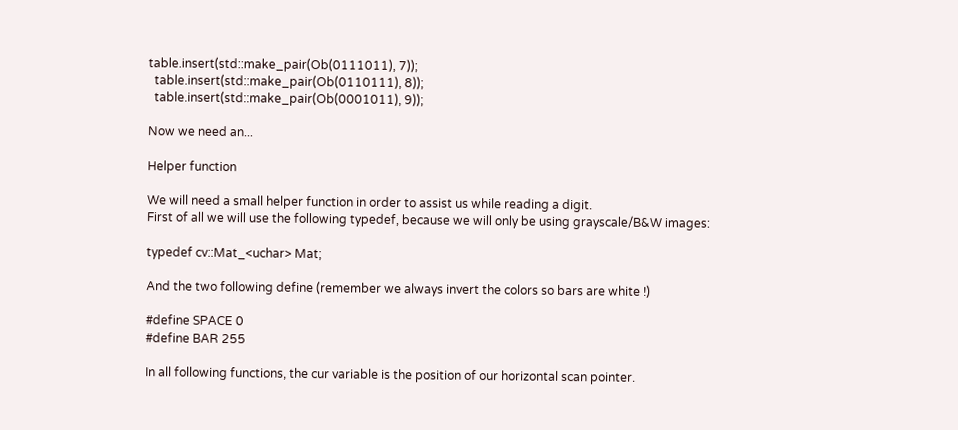table.insert(std::make_pair(Ob(0111011), 7));
  table.insert(std::make_pair(Ob(0110111), 8));
  table.insert(std::make_pair(Ob(0001011), 9));

Now we need an...

Helper function

We will need a small helper function in order to assist us while reading a digit.
First of all we will use the following typedef, because we will only be using grayscale/B&W images:

typedef cv::Mat_<uchar> Mat;

And the two following define (remember we always invert the colors so bars are white !)

#define SPACE 0
#define BAR 255

In all following functions, the cur variable is the position of our horizontal scan pointer.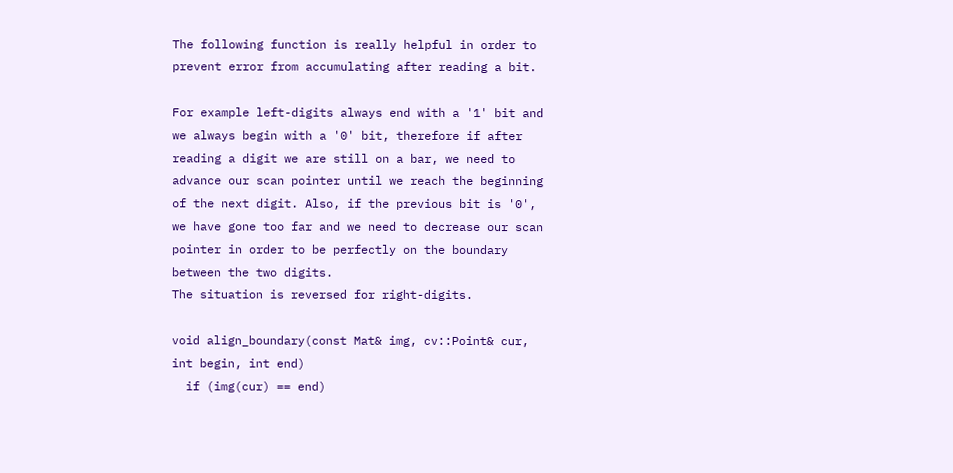The following function is really helpful in order to prevent error from accumulating after reading a bit.

For example left-digits always end with a '1' bit and we always begin with a '0' bit, therefore if after reading a digit we are still on a bar, we need to advance our scan pointer until we reach the beginning of the next digit. Also, if the previous bit is '0', we have gone too far and we need to decrease our scan pointer in order to be perfectly on the boundary between the two digits.
The situation is reversed for right-digits.

void align_boundary(const Mat& img, cv::Point& cur, int begin, int end)
  if (img(cur) == end)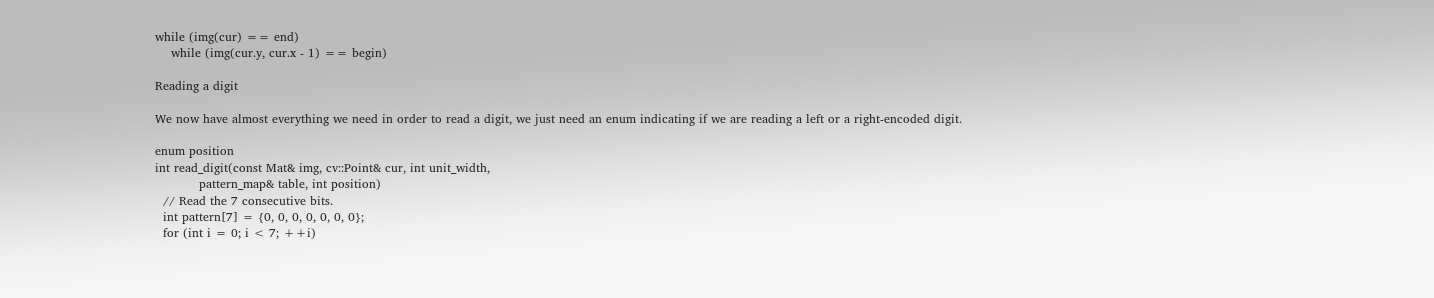while (img(cur) == end)
    while (img(cur.y, cur.x - 1) == begin)

Reading a digit

We now have almost everything we need in order to read a digit, we just need an enum indicating if we are reading a left or a right-encoded digit.

enum position
int read_digit(const Mat& img, cv::Point& cur, int unit_width,
           pattern_map& table, int position)
  // Read the 7 consecutive bits.
  int pattern[7] = {0, 0, 0, 0, 0, 0, 0};
  for (int i = 0; i < 7; ++i)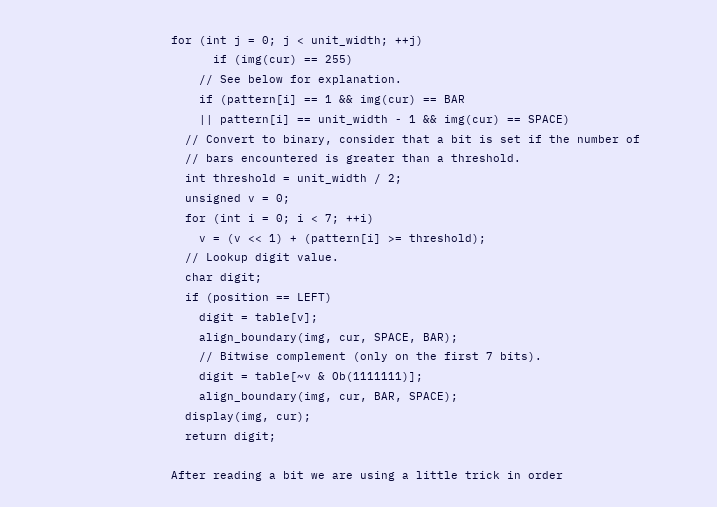for (int j = 0; j < unit_width; ++j)
      if (img(cur) == 255)
    // See below for explanation.
    if (pattern[i] == 1 && img(cur) == BAR
    || pattern[i] == unit_width - 1 && img(cur) == SPACE)
  // Convert to binary, consider that a bit is set if the number of
  // bars encountered is greater than a threshold.
  int threshold = unit_width / 2;
  unsigned v = 0;
  for (int i = 0; i < 7; ++i)
    v = (v << 1) + (pattern[i] >= threshold);
  // Lookup digit value.
  char digit;
  if (position == LEFT)
    digit = table[v];
    align_boundary(img, cur, SPACE, BAR);
    // Bitwise complement (only on the first 7 bits).
    digit = table[~v & Ob(1111111)];
    align_boundary(img, cur, BAR, SPACE);
  display(img, cur);
  return digit;

After reading a bit we are using a little trick in order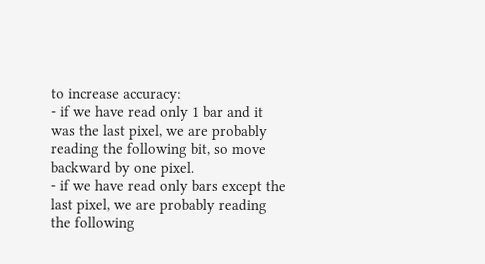to increase accuracy:
- if we have read only 1 bar and it was the last pixel, we are probably reading the following bit, so move backward by one pixel.
- if we have read only bars except the last pixel, we are probably reading the following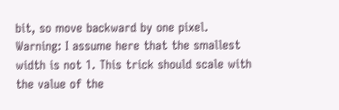bit, so move backward by one pixel.
Warning: I assume here that the smallest width is not 1. This trick should scale with the value of the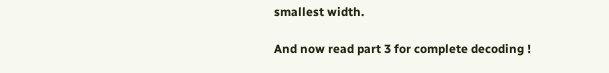smallest width.

And now read part 3 for complete decoding !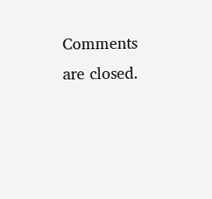Comments are closed.